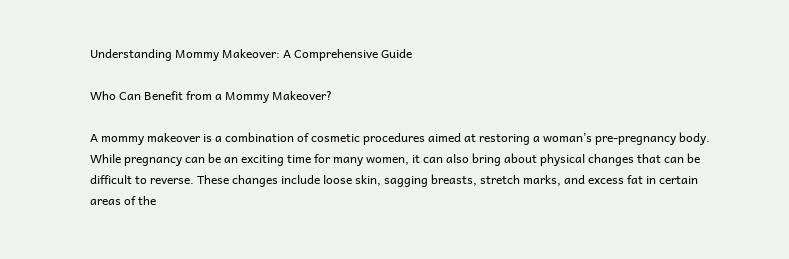Understanding Mommy Makeover: A Comprehensive Guide

Who Can Benefit from a Mommy Makeover?

A mommy makeover is a combination of cosmetic procedures aimed at restoring a woman’s pre-pregnancy body. While pregnancy can be an exciting time for many women, it can also bring about physical changes that can be difficult to reverse. These changes include loose skin, sagging breasts, stretch marks, and excess fat in certain areas of the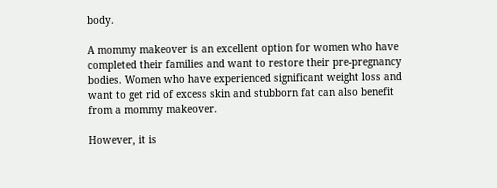body.

A mommy makeover is an excellent option for women who have completed their families and want to restore their pre-pregnancy bodies. Women who have experienced significant weight loss and want to get rid of excess skin and stubborn fat can also benefit from a mommy makeover.

However, it is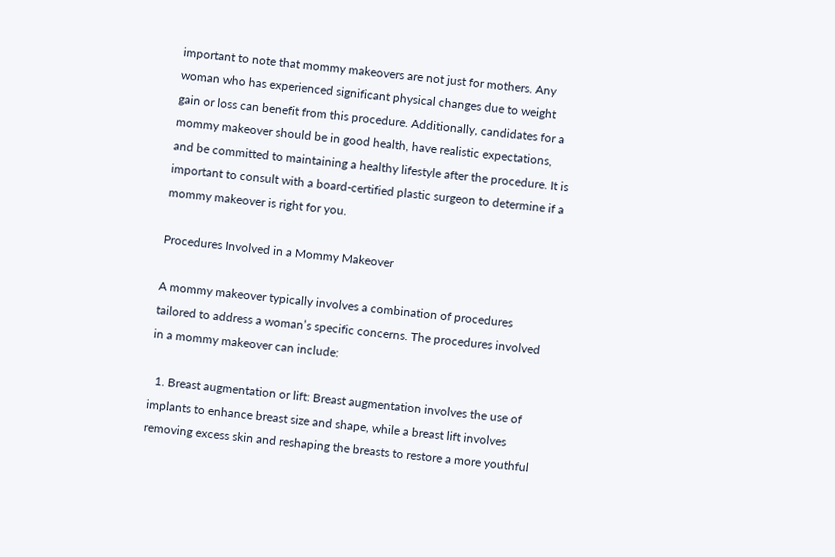important to note that mommy makeovers are not just for mothers. Any woman who has experienced significant physical changes due to weight gain or loss can benefit from this procedure. Additionally, candidates for a mommy makeover should be in good health, have realistic expectations, and be committed to maintaining a healthy lifestyle after the procedure. It is important to consult with a board-certified plastic surgeon to determine if a mommy makeover is right for you.

Procedures Involved in a Mommy Makeover

A mommy makeover typically involves a combination of procedures tailored to address a woman’s specific concerns. The procedures involved in a mommy makeover can include:

  1. Breast augmentation or lift: Breast augmentation involves the use of implants to enhance breast size and shape, while a breast lift involves removing excess skin and reshaping the breasts to restore a more youthful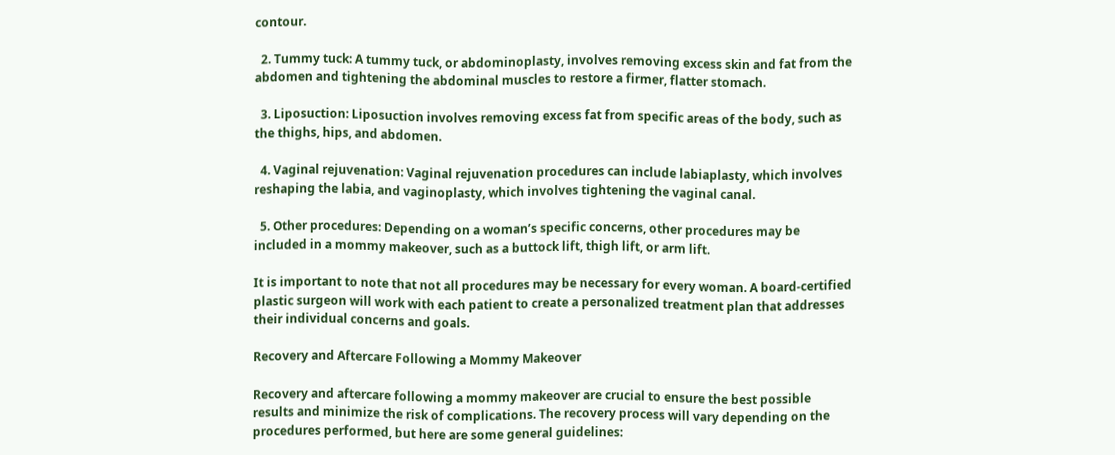contour.

  2. Tummy tuck: A tummy tuck, or abdominoplasty, involves removing excess skin and fat from the abdomen and tightening the abdominal muscles to restore a firmer, flatter stomach.

  3. Liposuction: Liposuction involves removing excess fat from specific areas of the body, such as the thighs, hips, and abdomen.

  4. Vaginal rejuvenation: Vaginal rejuvenation procedures can include labiaplasty, which involves reshaping the labia, and vaginoplasty, which involves tightening the vaginal canal.

  5. Other procedures: Depending on a woman’s specific concerns, other procedures may be included in a mommy makeover, such as a buttock lift, thigh lift, or arm lift.

It is important to note that not all procedures may be necessary for every woman. A board-certified plastic surgeon will work with each patient to create a personalized treatment plan that addresses their individual concerns and goals.

Recovery and Aftercare Following a Mommy Makeover

Recovery and aftercare following a mommy makeover are crucial to ensure the best possible results and minimize the risk of complications. The recovery process will vary depending on the procedures performed, but here are some general guidelines: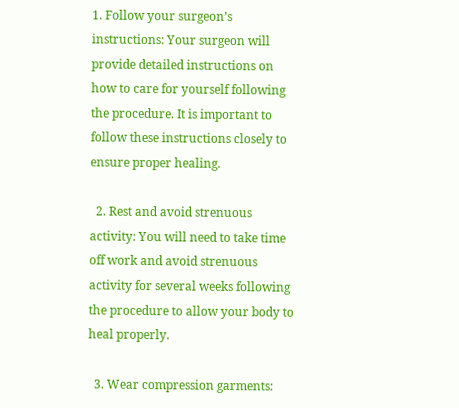1. Follow your surgeon’s instructions: Your surgeon will provide detailed instructions on how to care for yourself following the procedure. It is important to follow these instructions closely to ensure proper healing.

  2. Rest and avoid strenuous activity: You will need to take time off work and avoid strenuous activity for several weeks following the procedure to allow your body to heal properly.

  3. Wear compression garments: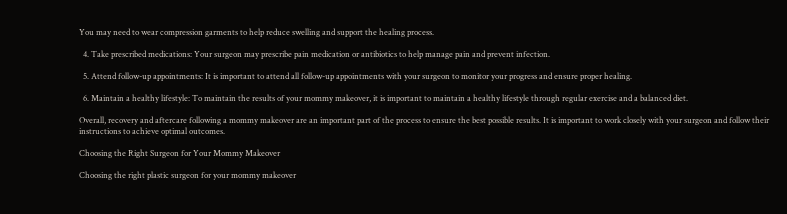You may need to wear compression garments to help reduce swelling and support the healing process.

  4. Take prescribed medications: Your surgeon may prescribe pain medication or antibiotics to help manage pain and prevent infection.

  5. Attend follow-up appointments: It is important to attend all follow-up appointments with your surgeon to monitor your progress and ensure proper healing.

  6. Maintain a healthy lifestyle: To maintain the results of your mommy makeover, it is important to maintain a healthy lifestyle through regular exercise and a balanced diet.

Overall, recovery and aftercare following a mommy makeover are an important part of the process to ensure the best possible results. It is important to work closely with your surgeon and follow their instructions to achieve optimal outcomes.

Choosing the Right Surgeon for Your Mommy Makeover

Choosing the right plastic surgeon for your mommy makeover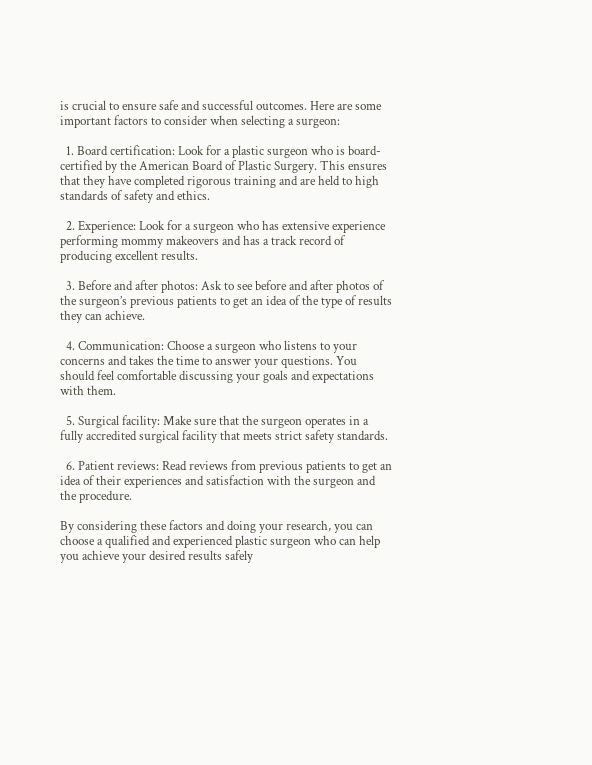is crucial to ensure safe and successful outcomes. Here are some important factors to consider when selecting a surgeon:

  1. Board certification: Look for a plastic surgeon who is board-certified by the American Board of Plastic Surgery. This ensures that they have completed rigorous training and are held to high standards of safety and ethics.

  2. Experience: Look for a surgeon who has extensive experience performing mommy makeovers and has a track record of producing excellent results.

  3. Before and after photos: Ask to see before and after photos of the surgeon’s previous patients to get an idea of the type of results they can achieve.

  4. Communication: Choose a surgeon who listens to your concerns and takes the time to answer your questions. You should feel comfortable discussing your goals and expectations with them.

  5. Surgical facility: Make sure that the surgeon operates in a fully accredited surgical facility that meets strict safety standards.

  6. Patient reviews: Read reviews from previous patients to get an idea of their experiences and satisfaction with the surgeon and the procedure.

By considering these factors and doing your research, you can choose a qualified and experienced plastic surgeon who can help you achieve your desired results safely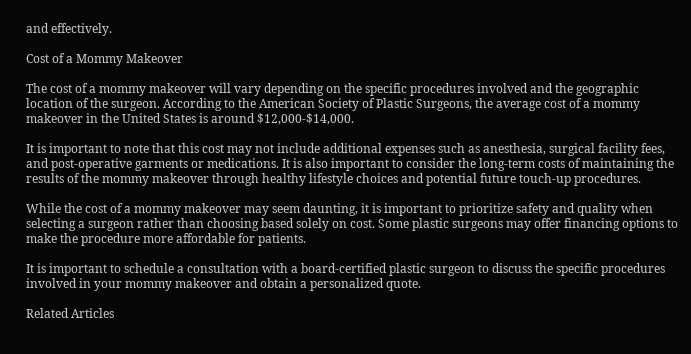and effectively.

Cost of a Mommy Makeover

The cost of a mommy makeover will vary depending on the specific procedures involved and the geographic location of the surgeon. According to the American Society of Plastic Surgeons, the average cost of a mommy makeover in the United States is around $12,000-$14,000.

It is important to note that this cost may not include additional expenses such as anesthesia, surgical facility fees, and post-operative garments or medications. It is also important to consider the long-term costs of maintaining the results of the mommy makeover through healthy lifestyle choices and potential future touch-up procedures.

While the cost of a mommy makeover may seem daunting, it is important to prioritize safety and quality when selecting a surgeon rather than choosing based solely on cost. Some plastic surgeons may offer financing options to make the procedure more affordable for patients.

It is important to schedule a consultation with a board-certified plastic surgeon to discuss the specific procedures involved in your mommy makeover and obtain a personalized quote.

Related Articles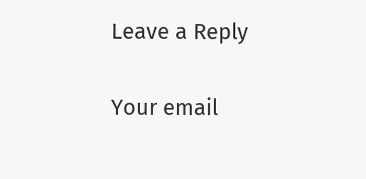Leave a Reply

Your email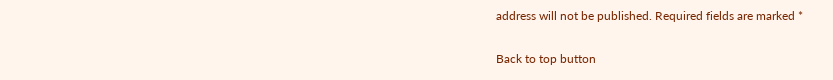address will not be published. Required fields are marked *

Back to top button